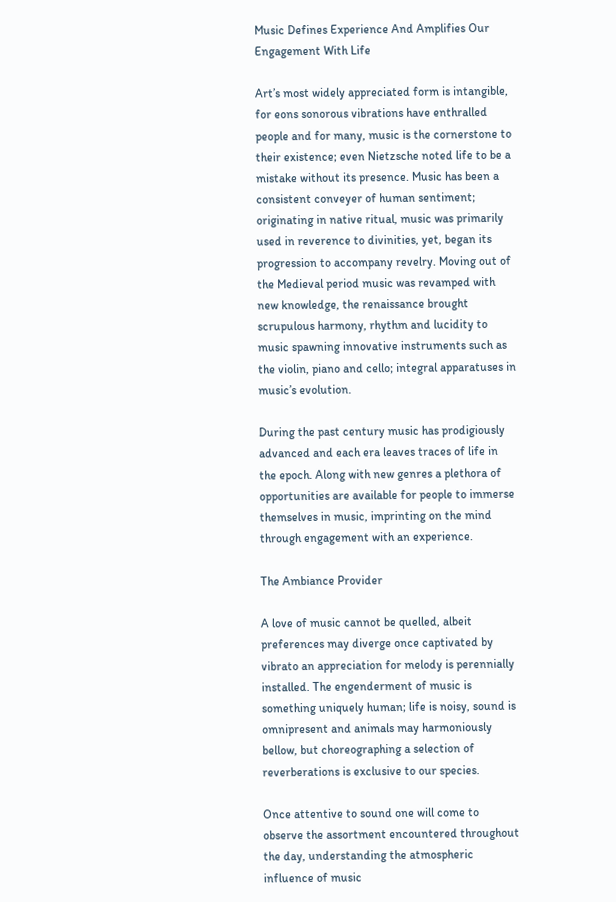Music Defines Experience And Amplifies Our Engagement With Life

Art’s most widely appreciated form is intangible, for eons sonorous vibrations have enthralled people and for many, music is the cornerstone to their existence; even Nietzsche noted life to be a mistake without its presence. Music has been a consistent conveyer of human sentiment; originating in native ritual, music was primarily used in reverence to divinities, yet, began its progression to accompany revelry. Moving out of the Medieval period music was revamped with new knowledge, the renaissance brought scrupulous harmony, rhythm and lucidity to music spawning innovative instruments such as the violin, piano and cello; integral apparatuses in music’s evolution.

During the past century music has prodigiously advanced and each era leaves traces of life in the epoch. Along with new genres a plethora of opportunities are available for people to immerse themselves in music, imprinting on the mind through engagement with an experience.

The Ambiance Provider

A love of music cannot be quelled, albeit preferences may diverge once captivated by vibrato an appreciation for melody is perennially installed. The engenderment of music is something uniquely human; life is noisy, sound is omnipresent and animals may harmoniously bellow, but choreographing a selection of reverberations is exclusive to our species.

Once attentive to sound one will come to observe the assortment encountered throughout the day, understanding the atmospheric influence of music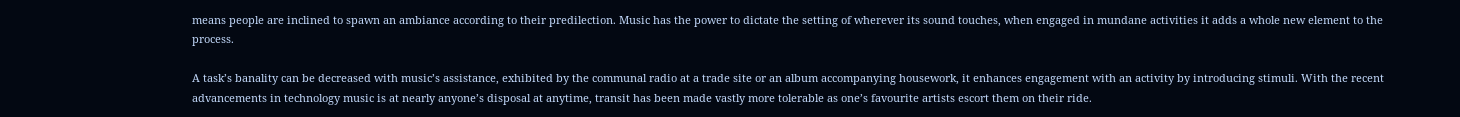means people are inclined to spawn an ambiance according to their predilection. Music has the power to dictate the setting of wherever its sound touches, when engaged in mundane activities it adds a whole new element to the process.

A task’s banality can be decreased with music’s assistance, exhibited by the communal radio at a trade site or an album accompanying housework, it enhances engagement with an activity by introducing stimuli. With the recent advancements in technology music is at nearly anyone’s disposal at anytime, transit has been made vastly more tolerable as one’s favourite artists escort them on their ride.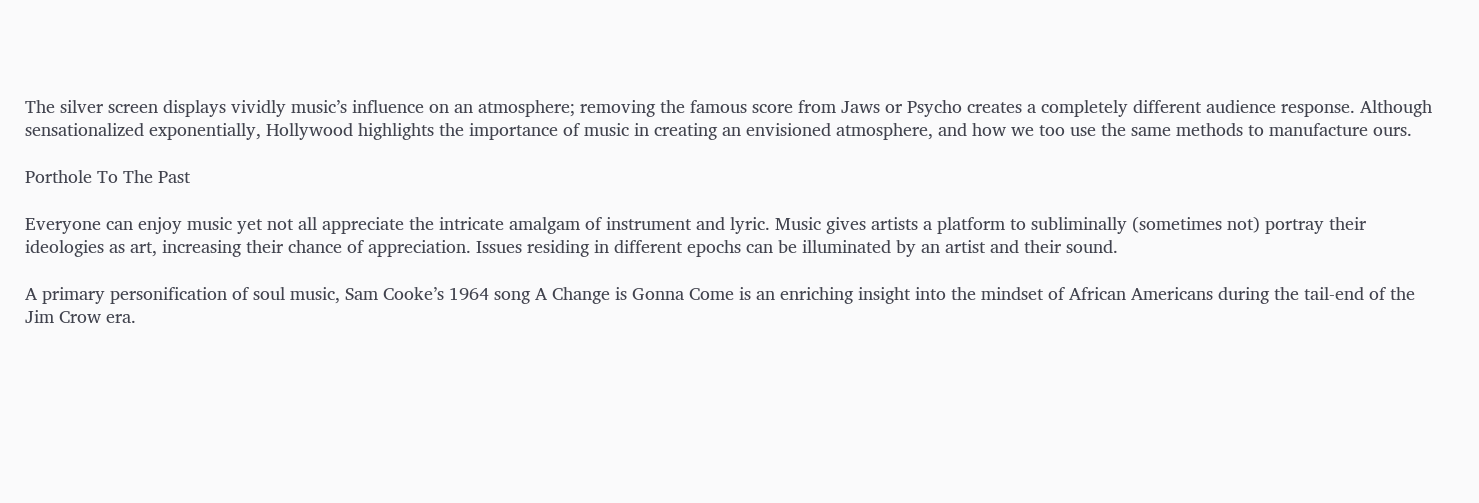The silver screen displays vividly music’s influence on an atmosphere; removing the famous score from Jaws or Psycho creates a completely different audience response. Although sensationalized exponentially, Hollywood highlights the importance of music in creating an envisioned atmosphere, and how we too use the same methods to manufacture ours.

Porthole To The Past

Everyone can enjoy music yet not all appreciate the intricate amalgam of instrument and lyric. Music gives artists a platform to subliminally (sometimes not) portray their ideologies as art, increasing their chance of appreciation. Issues residing in different epochs can be illuminated by an artist and their sound.

A primary personification of soul music, Sam Cooke’s 1964 song A Change is Gonna Come is an enriching insight into the mindset of African Americans during the tail-end of the Jim Crow era.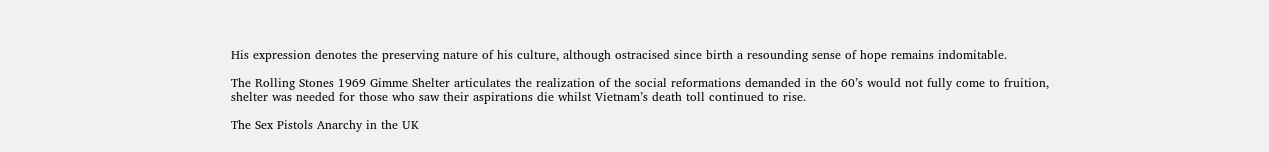His expression denotes the preserving nature of his culture, although ostracised since birth a resounding sense of hope remains indomitable.

The Rolling Stones 1969 Gimme Shelter articulates the realization of the social reformations demanded in the 60’s would not fully come to fruition, shelter was needed for those who saw their aspirations die whilst Vietnam’s death toll continued to rise.

The Sex Pistols Anarchy in the UK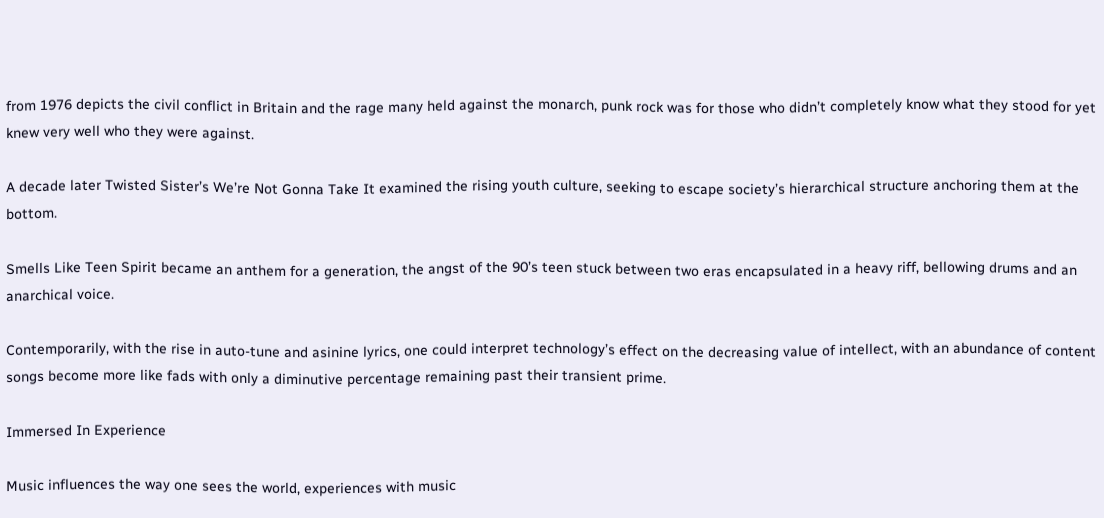from 1976 depicts the civil conflict in Britain and the rage many held against the monarch, punk rock was for those who didn’t completely know what they stood for yet knew very well who they were against.

A decade later Twisted Sister’s We’re Not Gonna Take It examined the rising youth culture, seeking to escape society’s hierarchical structure anchoring them at the bottom.

Smells Like Teen Spirit became an anthem for a generation, the angst of the 90’s teen stuck between two eras encapsulated in a heavy riff, bellowing drums and an anarchical voice.

Contemporarily, with the rise in auto-tune and asinine lyrics, one could interpret technology’s effect on the decreasing value of intellect, with an abundance of content songs become more like fads with only a diminutive percentage remaining past their transient prime.

Immersed In Experience

Music influences the way one sees the world, experiences with music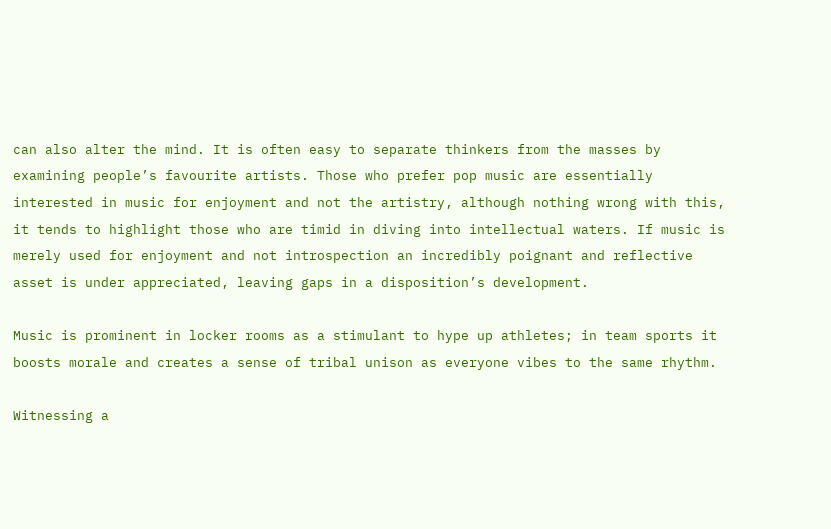can also alter the mind. It is often easy to separate thinkers from the masses by examining people’s favourite artists. Those who prefer pop music are essentially interested in music for enjoyment and not the artistry, although nothing wrong with this, it tends to highlight those who are timid in diving into intellectual waters. If music is merely used for enjoyment and not introspection an incredibly poignant and reflective asset is under appreciated, leaving gaps in a disposition’s development.

Music is prominent in locker rooms as a stimulant to hype up athletes; in team sports it boosts morale and creates a sense of tribal unison as everyone vibes to the same rhythm.

Witnessing a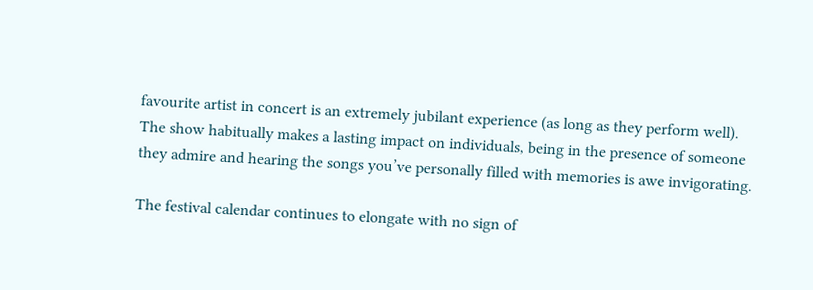favourite artist in concert is an extremely jubilant experience (as long as they perform well). The show habitually makes a lasting impact on individuals, being in the presence of someone they admire and hearing the songs you’ve personally filled with memories is awe invigorating.

The festival calendar continues to elongate with no sign of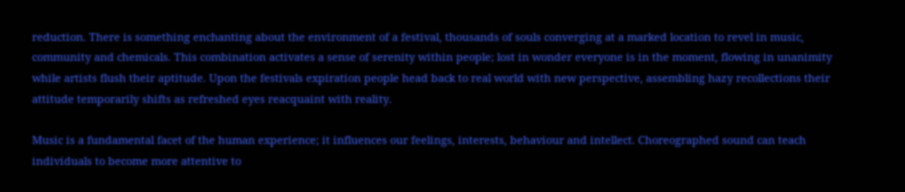reduction. There is something enchanting about the environment of a festival, thousands of souls converging at a marked location to revel in music, community and chemicals. This combination activates a sense of serenity within people; lost in wonder everyone is in the moment, flowing in unanimity while artists flush their aptitude. Upon the festivals expiration people head back to real world with new perspective, assembling hazy recollections their attitude temporarily shifts as refreshed eyes reacquaint with reality.

Music is a fundamental facet of the human experience; it influences our feelings, interests, behaviour and intellect. Choreographed sound can teach individuals to become more attentive to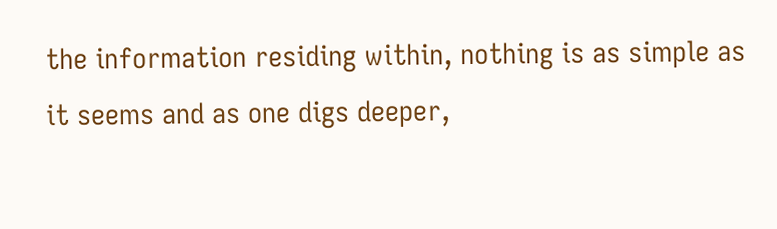the information residing within, nothing is as simple as it seems and as one digs deeper,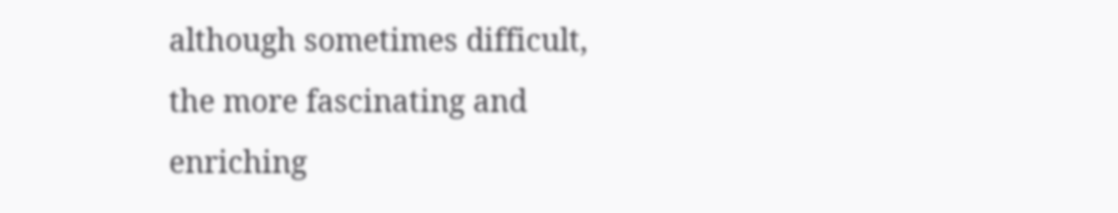although sometimes difficult, the more fascinating and enriching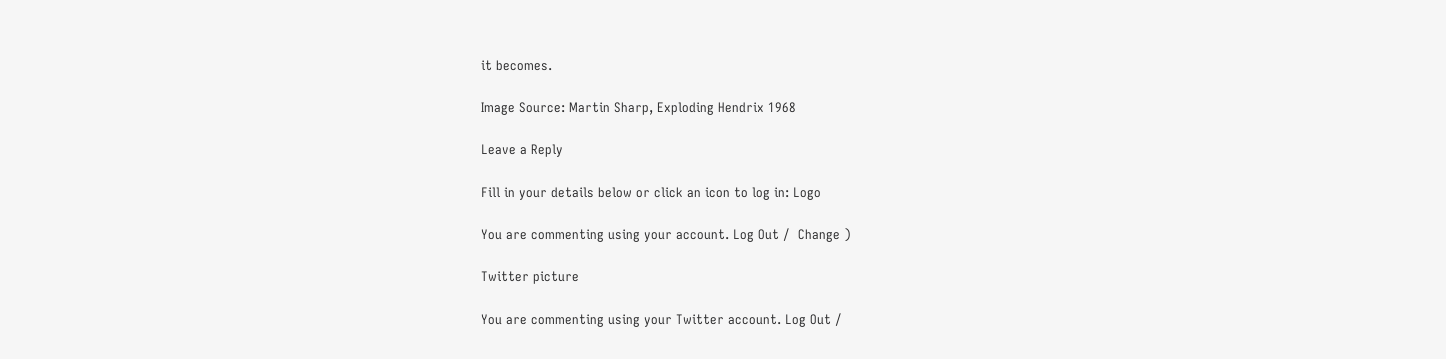it becomes.

Image Source: Martin Sharp, Exploding Hendrix 1968

Leave a Reply

Fill in your details below or click an icon to log in: Logo

You are commenting using your account. Log Out /  Change )

Twitter picture

You are commenting using your Twitter account. Log Out /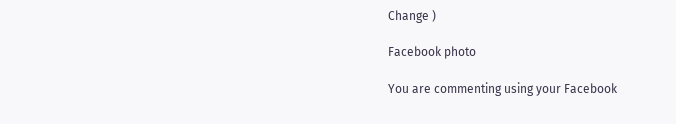Change )

Facebook photo

You are commenting using your Facebook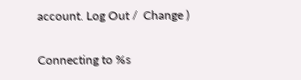account. Log Out /  Change )

Connecting to %s